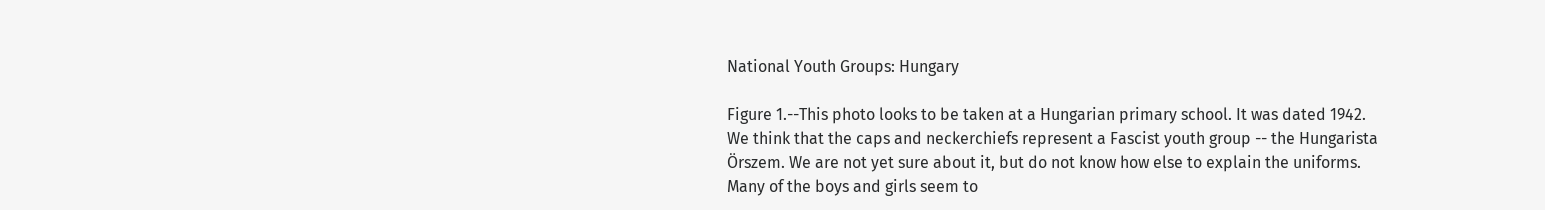National Youth Groups: Hungary

Figure 1.--This photo looks to be taken at a Hungarian primary school. It was dated 1942. We think that the caps and neckerchiefs represent a Fascist youth group -- the Hungarista Örszem. We are not yet sure about it, but do not know how else to explain the uniforms. Many of the boys and girls seem to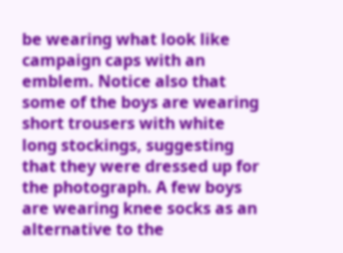be wearing what look like campaign caps with an emblem. Notice also that some of the boys are wearing short trousers with white long stockings, suggesting that they were dressed up for the photograph. A few boys are wearing knee socks as an alternative to the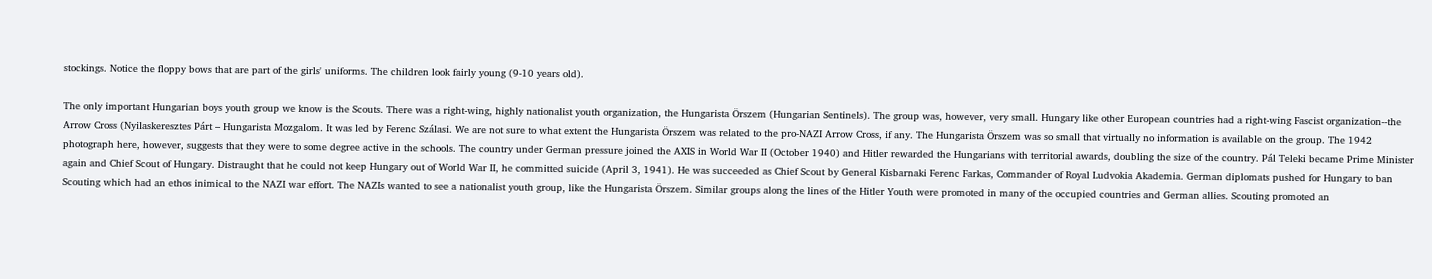stockings. Notice the floppy bows that are part of the girls' uniforms. The children look fairly young (9-10 years old).

The only important Hungarian boys youth group we know is the Scouts. There was a right-wing, highly nationalist youth organization, the Hungarista Örszem (Hungarian Sentinels). The group was, however, very small. Hungary like other European countries had a right-wing Fascist organization--the Arrow Cross (Nyilaskeresztes Párt – Hungarista Mozgalom. It was led by Ferenc Szálasi. We are not sure to what extent the Hungarista Örszem was related to the pro-NAZI Arrow Cross, if any. The Hungarista Örszem was so small that virtually no information is available on the group. The 1942 photograph here, however, suggests that they were to some degree active in the schools. The country under German pressure joined the AXIS in World War II (October 1940) and Hitler rewarded the Hungarians with territorial awards, doubling the size of the country. Pál Teleki became Prime Minister again and Chief Scout of Hungary. Distraught that he could not keep Hungary out of World War II, he committed suicide (April 3, 1941). He was succeeded as Chief Scout by General Kisbarnaki Ferenc Farkas, Commander of Royal Ludvokia Akademia. German diplomats pushed for Hungary to ban Scouting which had an ethos inimical to the NAZI war effort. The NAZIs wanted to see a nationalist youth group, like the Hungarista Örszem. Similar groups along the lines of the Hitler Youth were promoted in many of the occupied countries and German allies. Scouting promoted an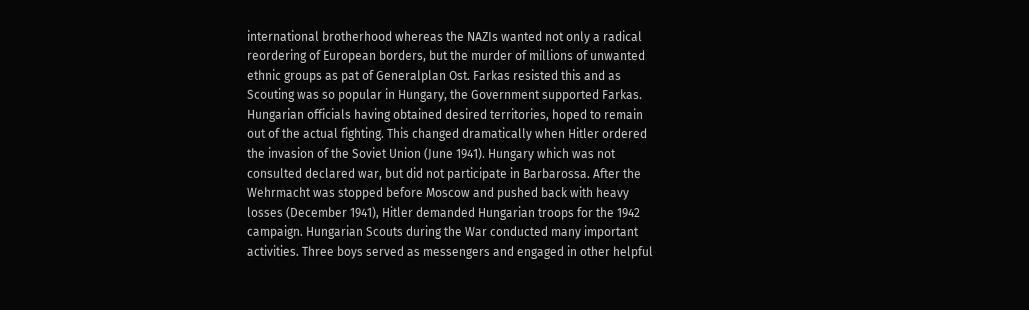international brotherhood whereas the NAZIs wanted not only a radical reordering of European borders, but the murder of millions of unwanted ethnic groups as pat of Generalplan Ost. Farkas resisted this and as Scouting was so popular in Hungary, the Government supported Farkas. Hungarian officials having obtained desired territories, hoped to remain out of the actual fighting. This changed dramatically when Hitler ordered the invasion of the Soviet Union (June 1941). Hungary which was not consulted declared war, but did not participate in Barbarossa. After the Wehrmacht was stopped before Moscow and pushed back with heavy losses (December 1941), Hitler demanded Hungarian troops for the 1942 campaign. Hungarian Scouts during the War conducted many important activities. Three boys served as messengers and engaged in other helpful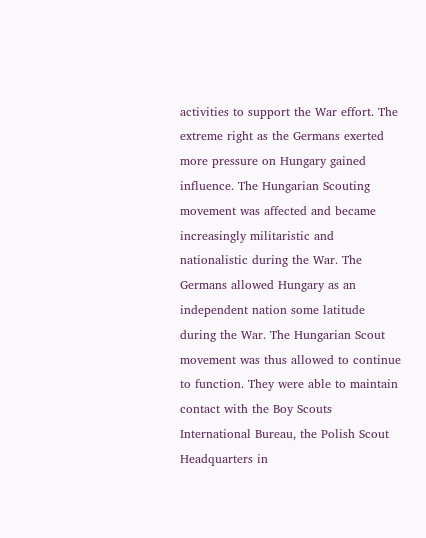activities to support the War effort. The extreme right as the Germans exerted more pressure on Hungary gained influence. The Hungarian Scouting movement was affected and became increasingly militaristic and nationalistic during the War. The Germans allowed Hungary as an independent nation some latitude during the War. The Hungarian Scout movement was thus allowed to continue to function. They were able to maintain contact with the Boy Scouts International Bureau, the Polish Scout Headquarters in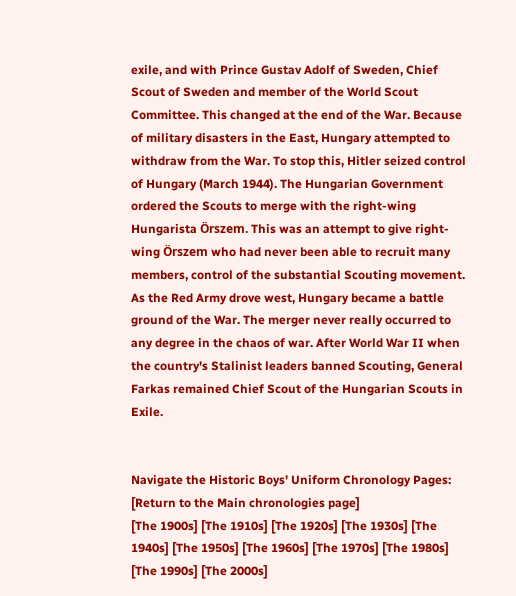exile, and with Prince Gustav Adolf of Sweden, Chief Scout of Sweden and member of the World Scout Committee. This changed at the end of the War. Because of military disasters in the East, Hungary attempted to withdraw from the War. To stop this, Hitler seized control of Hungary (March 1944). The Hungarian Government ordered the Scouts to merge with the right-wing Hungarista Örszem. This was an attempt to give right-wing Örszem who had never been able to recruit many members, control of the substantial Scouting movement. As the Red Army drove west, Hungary became a battle ground of the War. The merger never really occurred to any degree in the chaos of war. After World War II when the country's Stalinist leaders banned Scouting, General Farkas remained Chief Scout of the Hungarian Scouts in Exile.


Navigate the Historic Boys' Uniform Chronology Pages:
[Return to the Main chronologies page]
[The 1900s] [The 1910s] [The 1920s] [The 1930s] [The 1940s] [The 1950s] [The 1960s] [The 1970s] [The 1980s] [The 1990s] [The 2000s]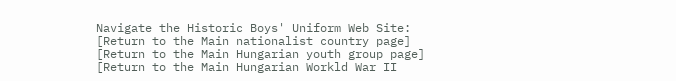Navigate the Historic Boys' Uniform Web Site:
[Return to the Main nationalist country page]
[Return to the Main Hungarian youth group page]
[Return to the Main Hungarian Workld War II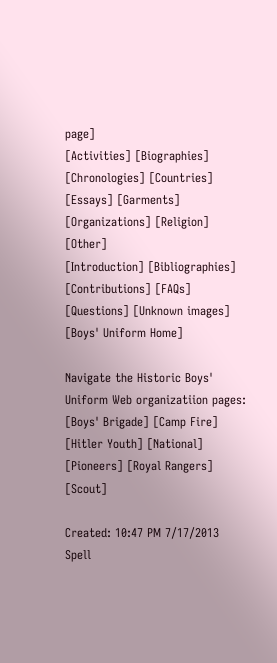page]
[Activities] [Biographies] [Chronologies] [Countries] [Essays] [Garments] [Organizations] [Religion] [Other]
[Introduction] [Bibliographies] [Contributions] [FAQs] [Questions] [Unknown images]
[Boys' Uniform Home]

Navigate the Historic Boys' Uniform Web organizatiion pages:
[Boys' Brigade] [Camp Fire] [Hitler Youth] [National] [Pioneers] [Royal Rangers] [Scout]

Created: 10:47 PM 7/17/2013
Spell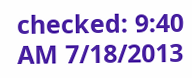checked: 9:40 AM 7/18/2013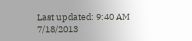Last updated: 9:40 AM 7/18/2013